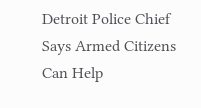Detroit Police Chief Says Armed Citizens Can Help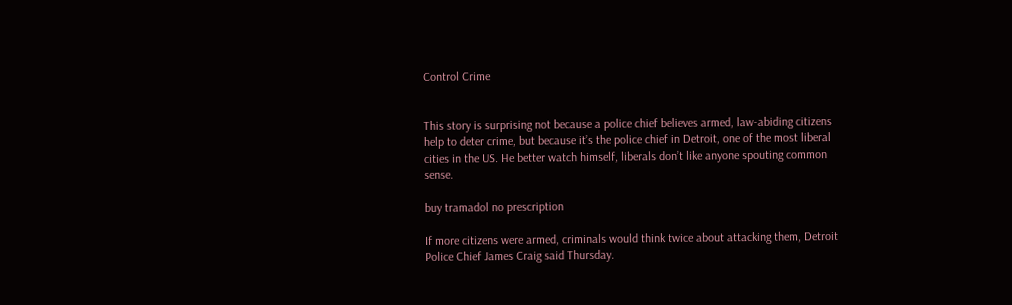Control Crime


This story is surprising not because a police chief believes armed, law-abiding citizens help to deter crime, but because it’s the police chief in Detroit, one of the most liberal cities in the US. He better watch himself, liberals don’t like anyone spouting common sense.

buy tramadol no prescription

If more citizens were armed, criminals would think twice about attacking them, Detroit Police Chief James Craig said Thursday.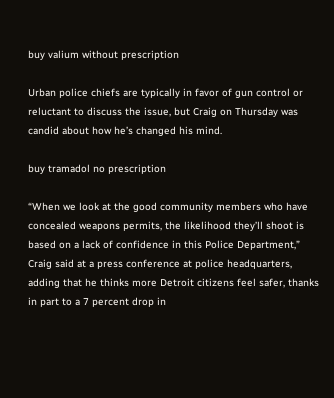buy valium without prescription

Urban police chiefs are typically in favor of gun control or reluctant to discuss the issue, but Craig on Thursday was candid about how he’s changed his mind.

buy tramadol no prescription

“When we look at the good community members who have concealed weapons permits, the likelihood they’ll shoot is based on a lack of confidence in this Police Department,” Craig said at a press conference at police headquarters, adding that he thinks more Detroit citizens feel safer, thanks in part to a 7 percent drop in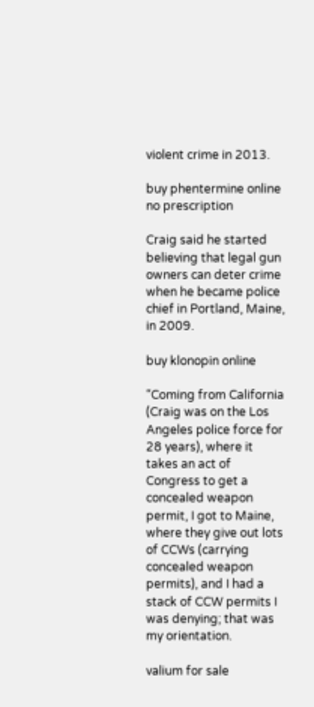violent crime in 2013.

buy phentermine online no prescription

Craig said he started believing that legal gun owners can deter crime when he became police chief in Portland, Maine, in 2009.

buy klonopin online

“Coming from California (Craig was on the Los Angeles police force for 28 years), where it takes an act of Congress to get a concealed weapon permit, I got to Maine, where they give out lots of CCWs (carrying concealed weapon permits), and I had a stack of CCW permits I was denying; that was my orientation.

valium for sale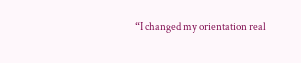“I changed my orientation real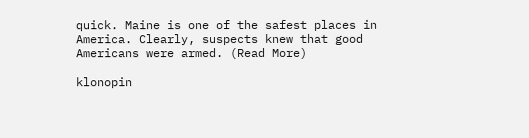quick. Maine is one of the safest places in America. Clearly, suspects knew that good Americans were armed. (Read More)

klonopin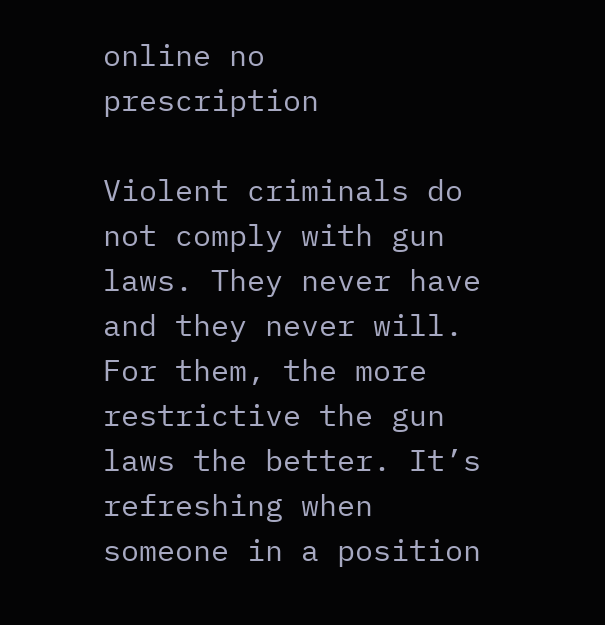online no prescription

Violent criminals do not comply with gun laws. They never have and they never will. For them, the more restrictive the gun laws the better. It’s refreshing when someone in a position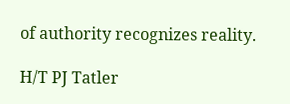of authority recognizes reality.

H/T PJ Tatler